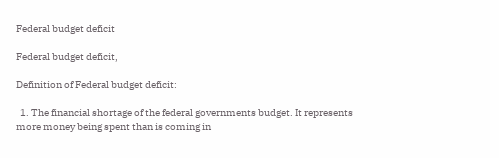Federal budget deficit

Federal budget deficit,

Definition of Federal budget deficit:

  1. The financial shortage of the federal governments budget. It represents more money being spent than is coming in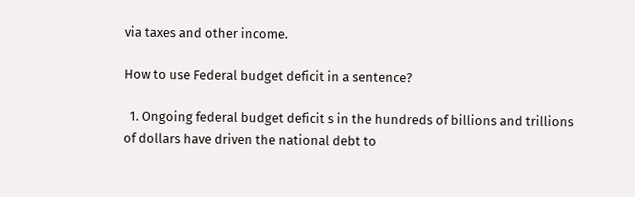via taxes and other income.

How to use Federal budget deficit in a sentence?

  1. Ongoing federal budget deficit s in the hundreds of billions and trillions of dollars have driven the national debt to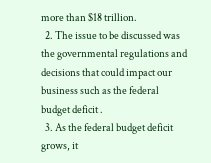more than $18 trillion.
  2. The issue to be discussed was the governmental regulations and decisions that could impact our business such as the federal budget deficit .
  3. As the federal budget deficit grows, it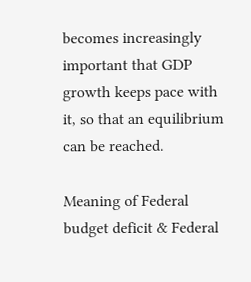becomes increasingly important that GDP growth keeps pace with it, so that an equilibrium can be reached.

Meaning of Federal budget deficit & Federal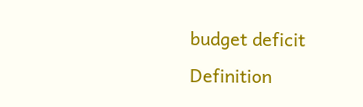budget deficit Definition